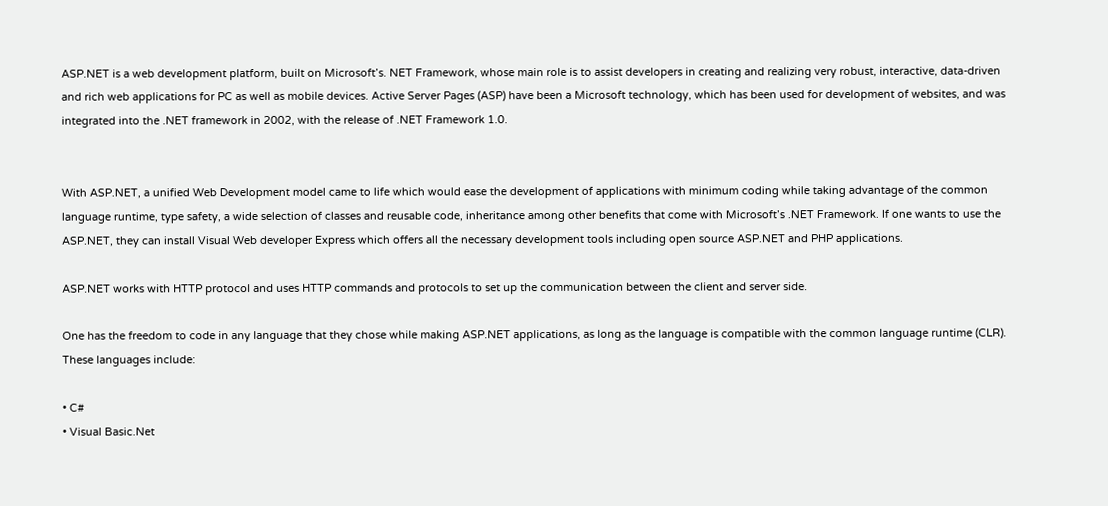ASP.NET is a web development platform, built on Microsoft’s. NET Framework, whose main role is to assist developers in creating and realizing very robust, interactive, data-driven and rich web applications for PC as well as mobile devices. Active Server Pages (ASP) have been a Microsoft technology, which has been used for development of websites, and was integrated into the .NET framework in 2002, with the release of .NET Framework 1.0.


With ASP.NET, a unified Web Development model came to life which would ease the development of applications with minimum coding while taking advantage of the common language runtime, type safety, a wide selection of classes and reusable code, inheritance among other benefits that come with Microsoft’s .NET Framework. If one wants to use the ASP.NET, they can install Visual Web developer Express which offers all the necessary development tools including open source ASP.NET and PHP applications.

ASP.NET works with HTTP protocol and uses HTTP commands and protocols to set up the communication between the client and server side.

One has the freedom to code in any language that they chose while making ASP.NET applications, as long as the language is compatible with the common language runtime (CLR). These languages include:

• C#
• Visual Basic.Net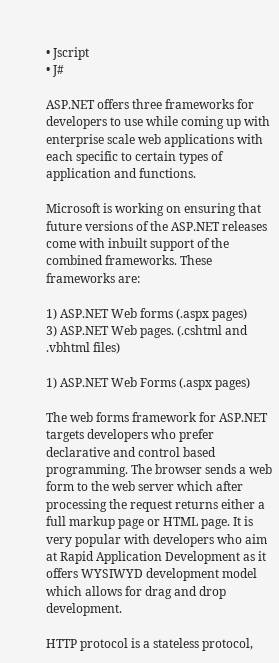• Jscript
• J#

ASP.NET offers three frameworks for developers to use while coming up with enterprise scale web applications with each specific to certain types of application and functions.

Microsoft is working on ensuring that future versions of the ASP.NET releases come with inbuilt support of the combined frameworks. These frameworks are:

1) ASP.NET Web forms (.aspx pages)
3) ASP.NET Web pages. (.cshtml and .vbhtml files)

1) ASP.NET Web Forms (.aspx pages)

The web forms framework for ASP.NET targets developers who prefer declarative and control based programming. The browser sends a web form to the web server which after processing the request returns either a full markup page or HTML page. It is very popular with developers who aim at Rapid Application Development as it offers WYSIWYD development model which allows for drag and drop development.

HTTP protocol is a stateless protocol,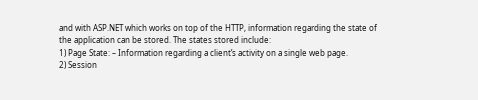and with ASP.NET which works on top of the HTTP, information regarding the state of the application can be stored. The states stored include:
1) Page State: – Information regarding a client’s activity on a single web page.
2) Session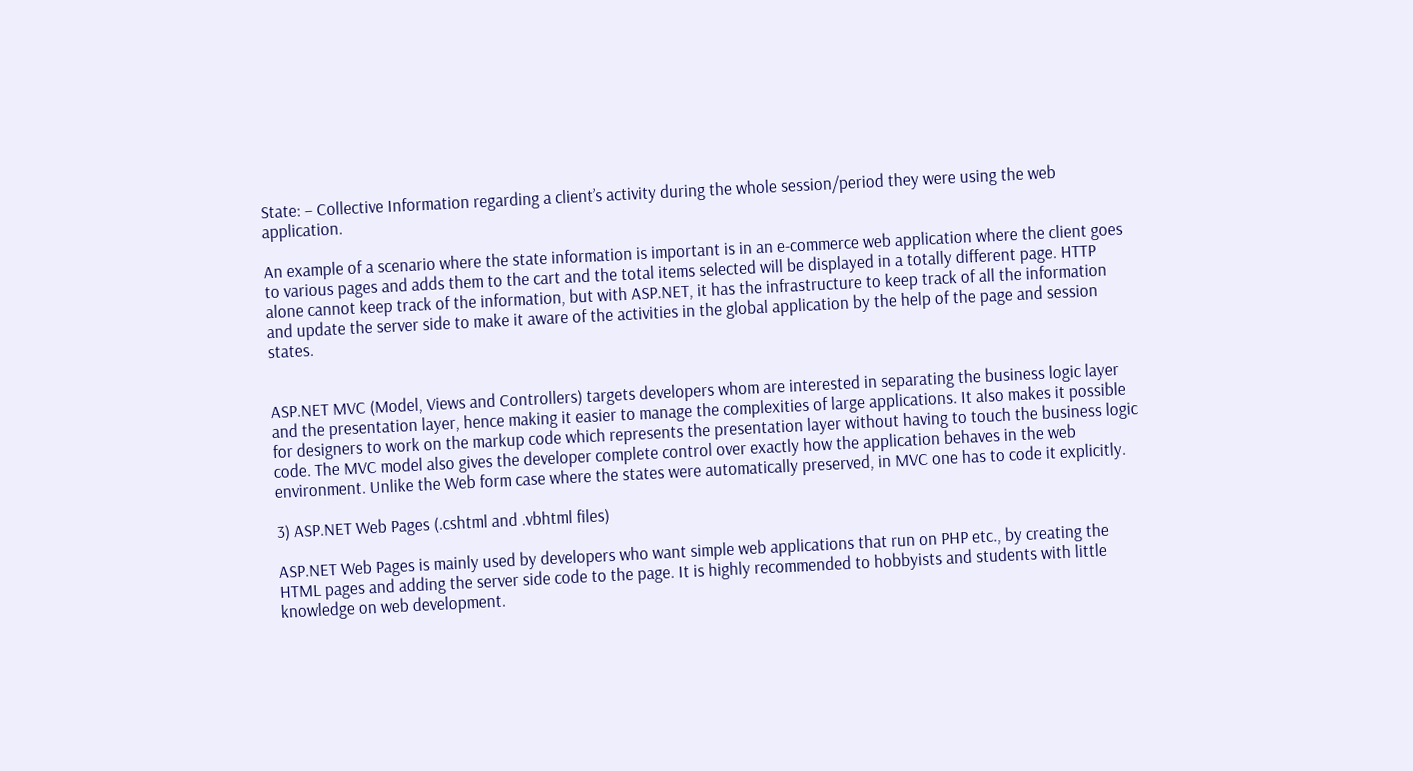State: – Collective Information regarding a client’s activity during the whole session/period they were using the web application.

An example of a scenario where the state information is important is in an e-commerce web application where the client goes to various pages and adds them to the cart and the total items selected will be displayed in a totally different page. HTTP alone cannot keep track of the information, but with ASP.NET, it has the infrastructure to keep track of all the information and update the server side to make it aware of the activities in the global application by the help of the page and session states.


ASP.NET MVC (Model, Views and Controllers) targets developers whom are interested in separating the business logic layer and the presentation layer, hence making it easier to manage the complexities of large applications. It also makes it possible for designers to work on the markup code which represents the presentation layer without having to touch the business logic code. The MVC model also gives the developer complete control over exactly how the application behaves in the web environment. Unlike the Web form case where the states were automatically preserved, in MVC one has to code it explicitly.

3) ASP.NET Web Pages (.cshtml and .vbhtml files)

ASP.NET Web Pages is mainly used by developers who want simple web applications that run on PHP etc., by creating the HTML pages and adding the server side code to the page. It is highly recommended to hobbyists and students with little knowledge on web development.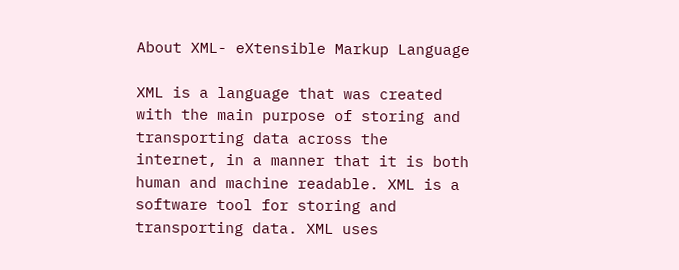About XML- eXtensible Markup Language

XML is a language that was created with the main purpose of storing and transporting data across the internet, in a manner that it is both human and machine readable. XML is a software tool for storing and transporting data. XML uses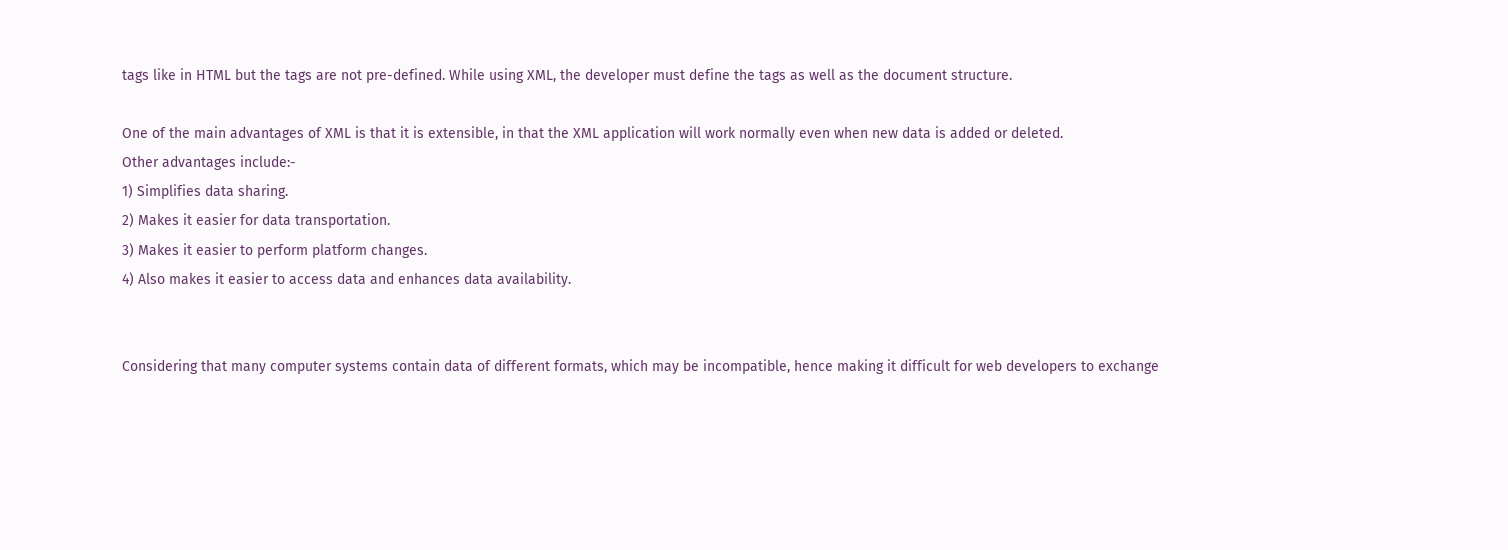tags like in HTML but the tags are not pre-defined. While using XML, the developer must define the tags as well as the document structure.

One of the main advantages of XML is that it is extensible, in that the XML application will work normally even when new data is added or deleted.
Other advantages include:-
1) Simplifies data sharing.
2) Makes it easier for data transportation.
3) Makes it easier to perform platform changes.
4) Also makes it easier to access data and enhances data availability.


Considering that many computer systems contain data of different formats, which may be incompatible, hence making it difficult for web developers to exchange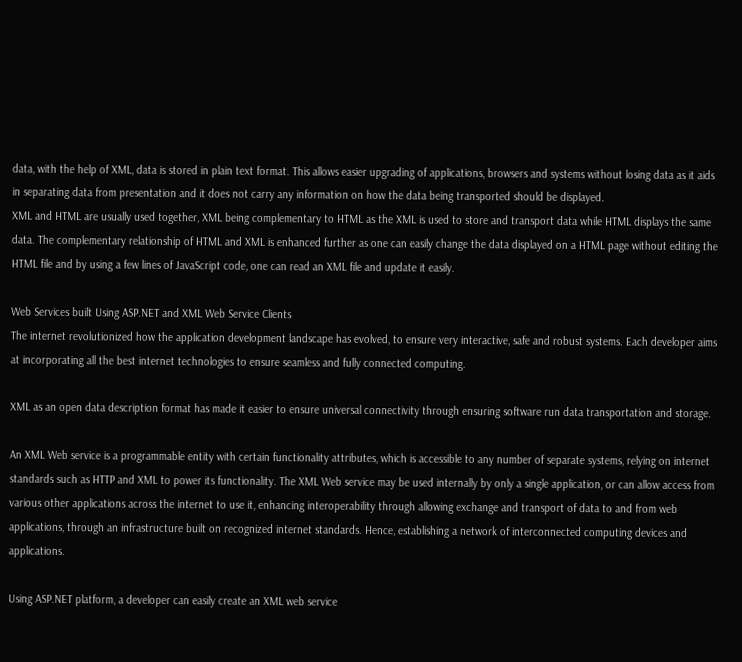data, with the help of XML, data is stored in plain text format. This allows easier upgrading of applications, browsers and systems without losing data as it aids in separating data from presentation and it does not carry any information on how the data being transported should be displayed.
XML and HTML are usually used together, XML being complementary to HTML as the XML is used to store and transport data while HTML displays the same data. The complementary relationship of HTML and XML is enhanced further as one can easily change the data displayed on a HTML page without editing the HTML file and by using a few lines of JavaScript code, one can read an XML file and update it easily.

Web Services built Using ASP.NET and XML Web Service Clients
The internet revolutionized how the application development landscape has evolved, to ensure very interactive, safe and robust systems. Each developer aims at incorporating all the best internet technologies to ensure seamless and fully connected computing.

XML as an open data description format has made it easier to ensure universal connectivity through ensuring software run data transportation and storage.

An XML Web service is a programmable entity with certain functionality attributes, which is accessible to any number of separate systems, relying on internet standards such as HTTP and XML to power its functionality. The XML Web service may be used internally by only a single application, or can allow access from various other applications across the internet to use it, enhancing interoperability through allowing exchange and transport of data to and from web applications, through an infrastructure built on recognized internet standards. Hence, establishing a network of interconnected computing devices and applications.

Using ASP.NET platform, a developer can easily create an XML web service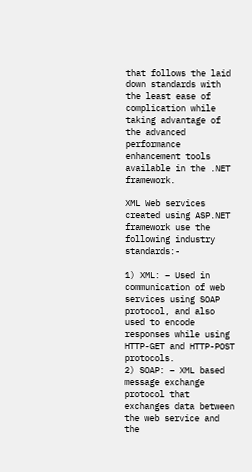that follows the laid down standards with the least ease of complication while taking advantage of the advanced performance enhancement tools available in the .NET framework.

XML Web services created using ASP.NET framework use the following industry standards:-

1) XML: – Used in communication of web services using SOAP protocol, and also used to encode responses while using HTTP-GET and HTTP-POST protocols.
2) SOAP: – XML based message exchange protocol that exchanges data between the web service and the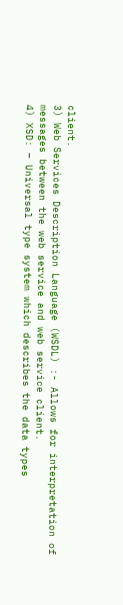client.
3) Web Services Description Language (WSDL) :- Allows for interpretation of messages between the web service and web service client.
4) XSD: – Universal type system which describes the data types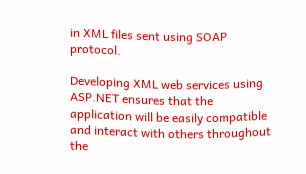in XML files sent using SOAP protocol.

Developing XML web services using ASP.NET ensures that the application will be easily compatible and interact with others throughout the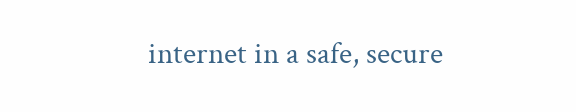internet in a safe, secure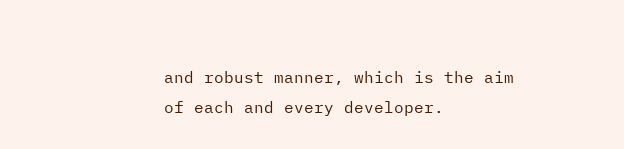and robust manner, which is the aim of each and every developer.